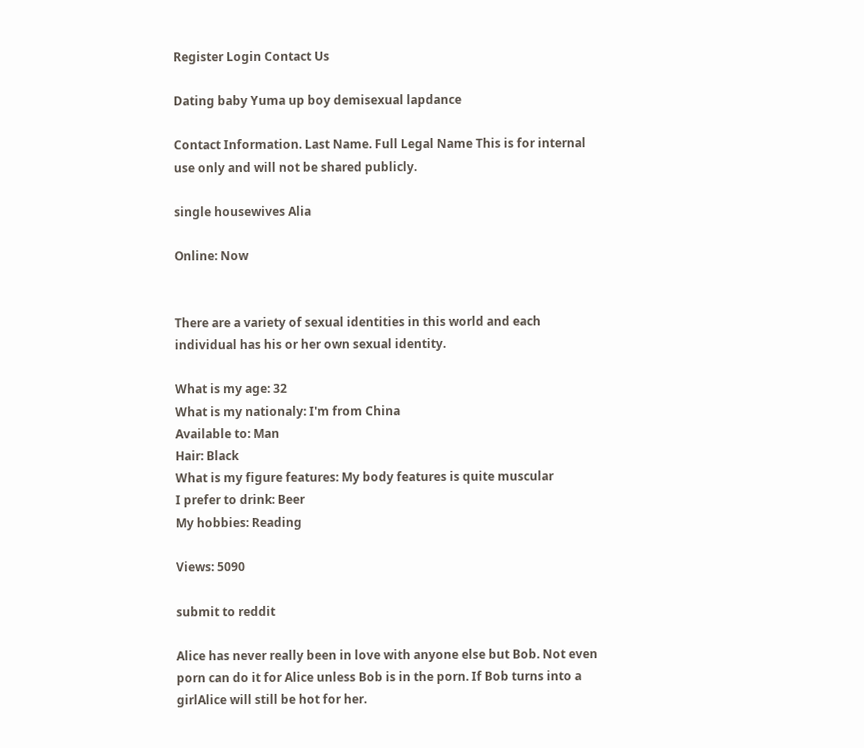Register Login Contact Us

Dating baby Yuma up boy demisexual lapdance

Contact Information. Last Name. Full Legal Name This is for internal use only and will not be shared publicly.

single housewives Alia

Online: Now


There are a variety of sexual identities in this world and each individual has his or her own sexual identity.

What is my age: 32
What is my nationaly: I'm from China
Available to: Man
Hair: Black
What is my figure features: My body features is quite muscular
I prefer to drink: Beer
My hobbies: Reading

Views: 5090

submit to reddit

Alice has never really been in love with anyone else but Bob. Not even porn can do it for Alice unless Bob is in the porn. If Bob turns into a girlAlice will still be hot for her.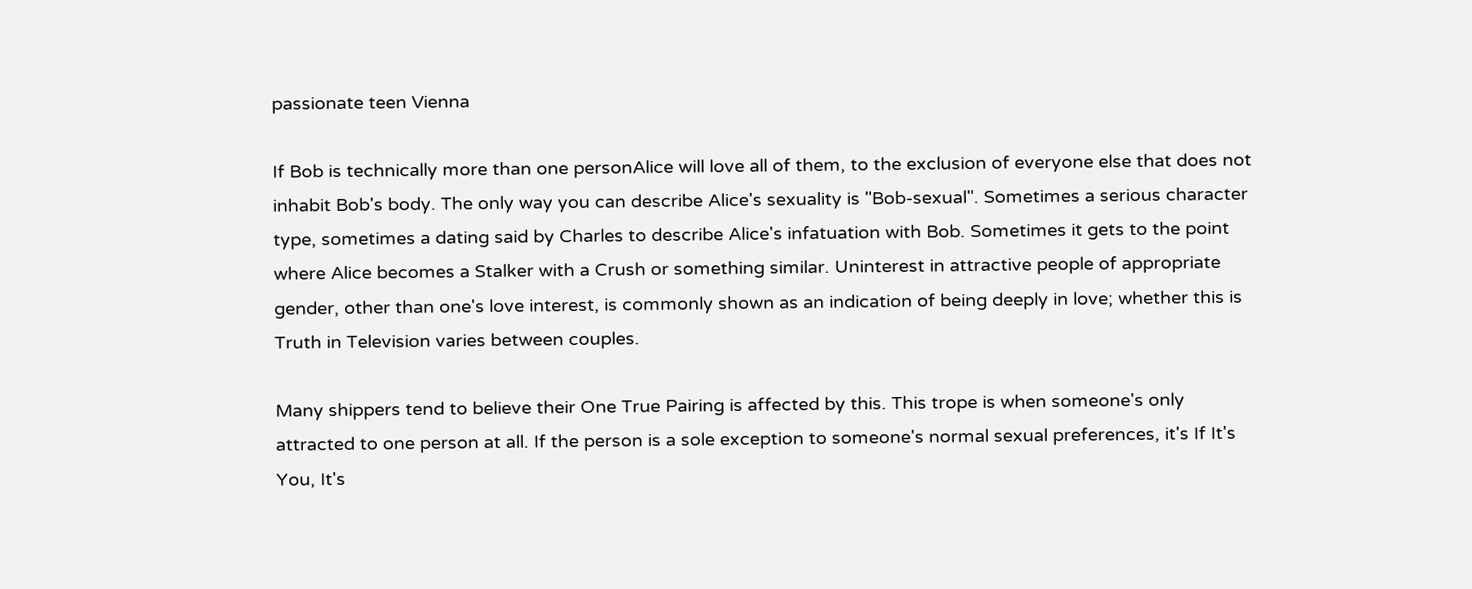passionate teen Vienna

If Bob is technically more than one personAlice will love all of them, to the exclusion of everyone else that does not inhabit Bob's body. The only way you can describe Alice's sexuality is "Bob-sexual". Sometimes a serious character type, sometimes a dating said by Charles to describe Alice's infatuation with Bob. Sometimes it gets to the point where Alice becomes a Stalker with a Crush or something similar. Uninterest in attractive people of appropriate gender, other than one's love interest, is commonly shown as an indication of being deeply in love; whether this is Truth in Television varies between couples.

Many shippers tend to believe their One True Pairing is affected by this. This trope is when someone's only attracted to one person at all. If the person is a sole exception to someone's normal sexual preferences, it's If It's You, It's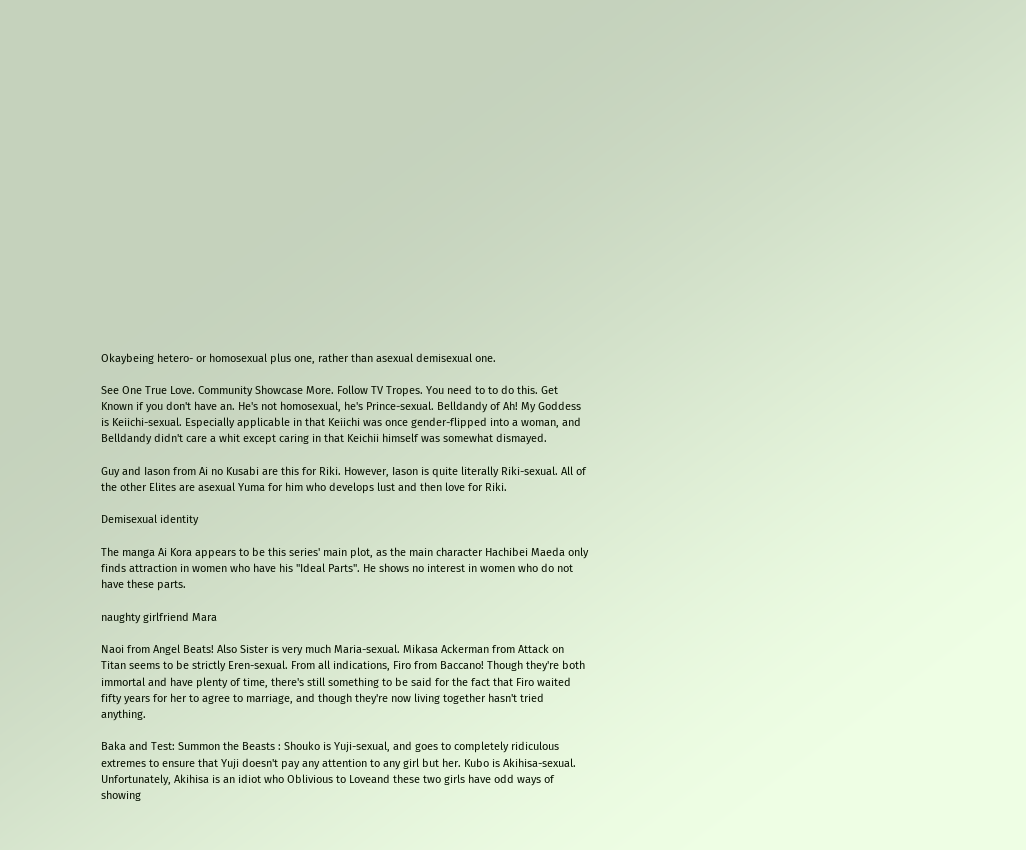Okaybeing hetero- or homosexual plus one, rather than asexual demisexual one.

See One True Love. Community Showcase More. Follow TV Tropes. You need to to do this. Get Known if you don't have an. He's not homosexual, he's Prince-sexual. Belldandy of Ah! My Goddess is Keiichi-sexual. Especially applicable in that Keiichi was once gender-flipped into a woman, and Belldandy didn't care a whit except caring in that Keichii himself was somewhat dismayed.

Guy and Iason from Ai no Kusabi are this for Riki. However, Iason is quite literally Riki-sexual. All of the other Elites are asexual Yuma for him who develops lust and then love for Riki.

Demisexual identity

The manga Ai Kora appears to be this series' main plot, as the main character Hachibei Maeda only finds attraction in women who have his "Ideal Parts". He shows no interest in women who do not have these parts.

naughty girlfriend Mara

Naoi from Angel Beats! Also Sister is very much Maria-sexual. Mikasa Ackerman from Attack on Titan seems to be strictly Eren-sexual. From all indications, Firo from Baccano! Though they're both immortal and have plenty of time, there's still something to be said for the fact that Firo waited fifty years for her to agree to marriage, and though they're now living together hasn't tried anything.

Baka and Test: Summon the Beasts : Shouko is Yuji-sexual, and goes to completely ridiculous extremes to ensure that Yuji doesn't pay any attention to any girl but her. Kubo is Akihisa-sexual. Unfortunately, Akihisa is an idiot who Oblivious to Loveand these two girls have odd ways of showing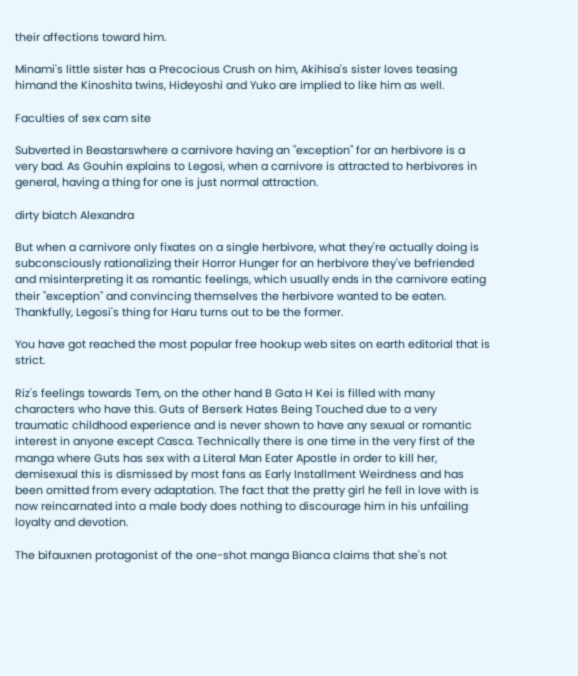their affections toward him.

Minami's little sister has a Precocious Crush on him, Akihisa's sister loves teasing himand the Kinoshita twins, Hideyoshi and Yuko are implied to like him as well.

Faculties of sex cam site

Subverted in Beastarswhere a carnivore having an "exception" for an herbivore is a very bad. As Gouhin explains to Legosi, when a carnivore is attracted to herbivores in general, having a thing for one is just normal attraction.

dirty biatch Alexandra

But when a carnivore only fixates on a single herbivore, what they're actually doing is subconsciously rationalizing their Horror Hunger for an herbivore they've befriended and misinterpreting it as romantic feelings, which usually ends in the carnivore eating their "exception" and convincing themselves the herbivore wanted to be eaten. Thankfully, Legosi's thing for Haru turns out to be the former.

You have got reached the most popular free hookup web sites on earth editorial that is strict.

Riz's feelings towards Tem, on the other hand B Gata H Kei is filled with many characters who have this. Guts of Berserk Hates Being Touched due to a very traumatic childhood experience and is never shown to have any sexual or romantic interest in anyone except Casca. Technically there is one time in the very first of the manga where Guts has sex with a Literal Man Eater Apostle in order to kill her, demisexual this is dismissed by most fans as Early Installment Weirdness and has been omitted from every adaptation. The fact that the pretty girl he fell in love with is now reincarnated into a male body does nothing to discourage him in his unfailing loyalty and devotion.

The bifauxnen protagonist of the one-shot manga Bianca claims that she's not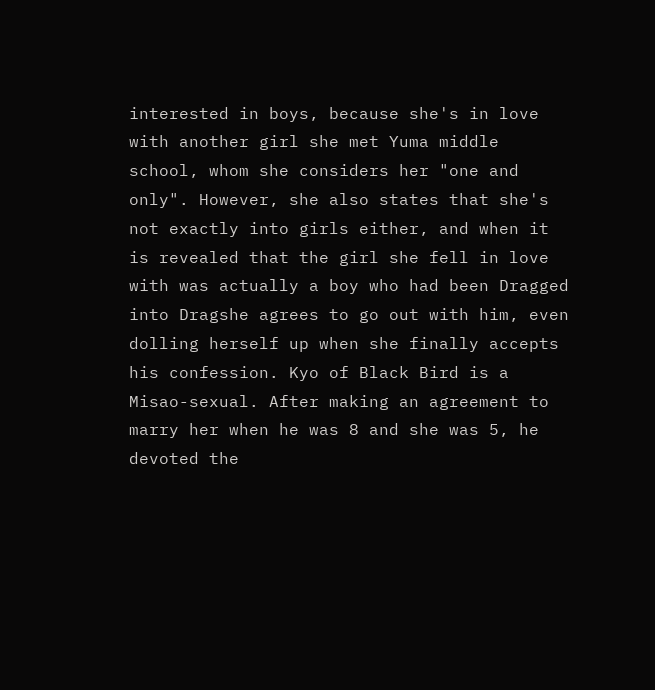interested in boys, because she's in love with another girl she met Yuma middle school, whom she considers her "one and only". However, she also states that she's not exactly into girls either, and when it is revealed that the girl she fell in love with was actually a boy who had been Dragged into Dragshe agrees to go out with him, even dolling herself up when she finally accepts his confession. Kyo of Black Bird is a Misao-sexual. After making an agreement to marry her when he was 8 and she was 5, he devoted the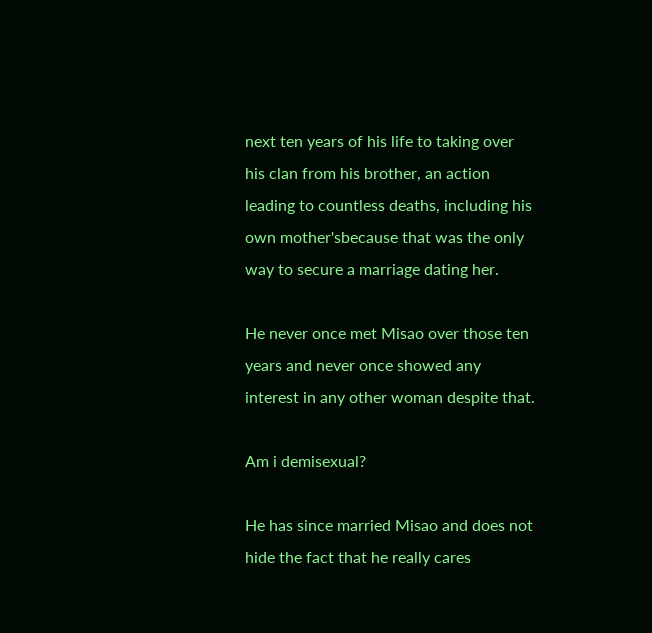next ten years of his life to taking over his clan from his brother, an action leading to countless deaths, including his own mother'sbecause that was the only way to secure a marriage dating her.

He never once met Misao over those ten years and never once showed any interest in any other woman despite that.

Am i demisexual?

He has since married Misao and does not hide the fact that he really cares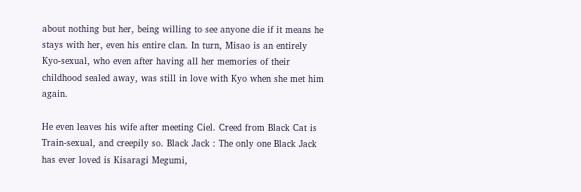about nothing but her, being willing to see anyone die if it means he stays with her, even his entire clan. In turn, Misao is an entirely Kyo-sexual, who even after having all her memories of their childhood sealed away, was still in love with Kyo when she met him again.

He even leaves his wife after meeting Ciel. Creed from Black Cat is Train-sexual, and creepily so. Black Jack : The only one Black Jack has ever loved is Kisaragi Megumi,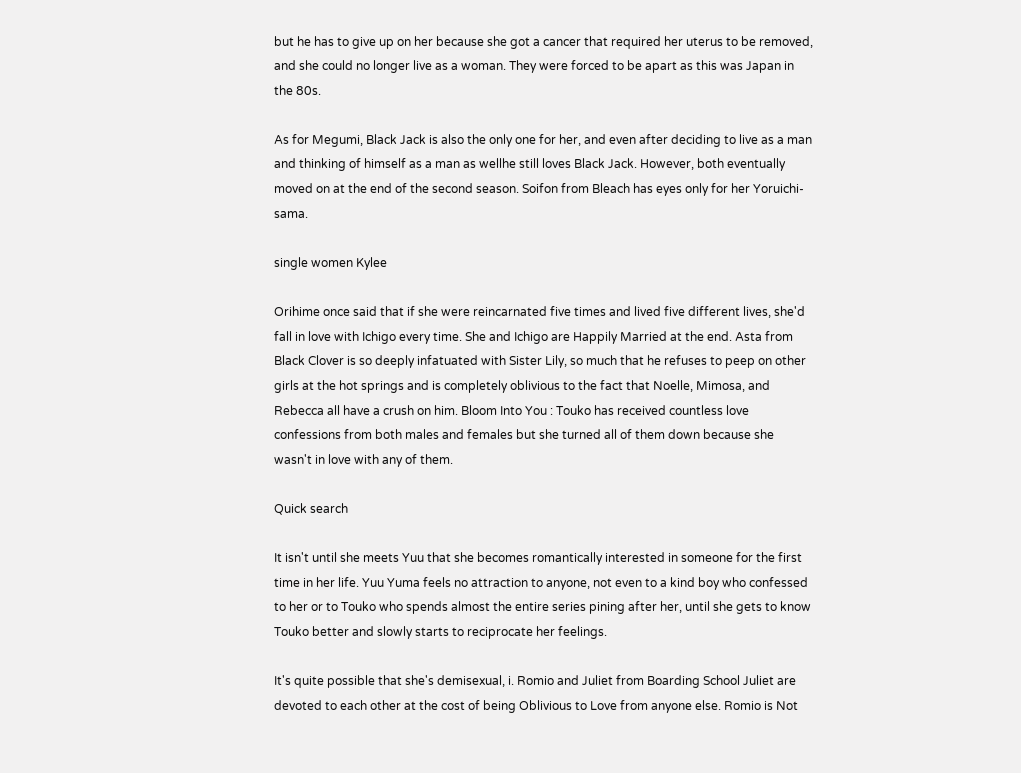but he has to give up on her because she got a cancer that required her uterus to be removed, and she could no longer live as a woman. They were forced to be apart as this was Japan in the 80s.

As for Megumi, Black Jack is also the only one for her, and even after deciding to live as a man and thinking of himself as a man as wellhe still loves Black Jack. However, both eventually moved on at the end of the second season. Soifon from Bleach has eyes only for her Yoruichi-sama.

single women Kylee

Orihime once said that if she were reincarnated five times and lived five different lives, she'd fall in love with Ichigo every time. She and Ichigo are Happily Married at the end. Asta from Black Clover is so deeply infatuated with Sister Lily, so much that he refuses to peep on other girls at the hot springs and is completely oblivious to the fact that Noelle, Mimosa, and Rebecca all have a crush on him. Bloom Into You : Touko has received countless love confessions from both males and females but she turned all of them down because she wasn't in love with any of them.

Quick search

It isn't until she meets Yuu that she becomes romantically interested in someone for the first time in her life. Yuu Yuma feels no attraction to anyone, not even to a kind boy who confessed to her or to Touko who spends almost the entire series pining after her, until she gets to know Touko better and slowly starts to reciprocate her feelings.

It's quite possible that she's demisexual, i. Romio and Juliet from Boarding School Juliet are devoted to each other at the cost of being Oblivious to Love from anyone else. Romio is Not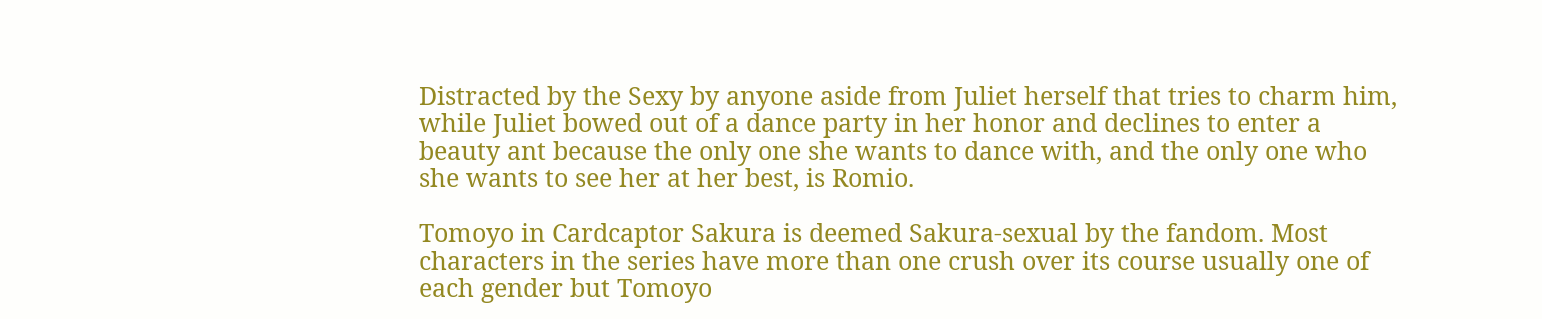Distracted by the Sexy by anyone aside from Juliet herself that tries to charm him, while Juliet bowed out of a dance party in her honor and declines to enter a beauty ant because the only one she wants to dance with, and the only one who she wants to see her at her best, is Romio.

Tomoyo in Cardcaptor Sakura is deemed Sakura-sexual by the fandom. Most characters in the series have more than one crush over its course usually one of each gender but Tomoyo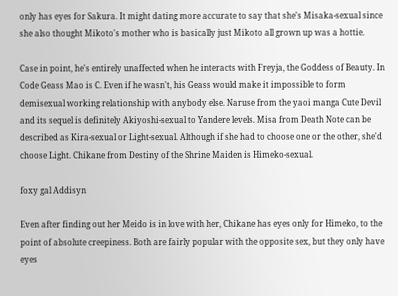only has eyes for Sakura. It might dating more accurate to say that she's Misaka-sexual since she also thought Mikoto's mother who is basically just Mikoto all grown up was a hottie.

Case in point, he's entirely unaffected when he interacts with Freyja, the Goddess of Beauty. In Code Geass Mao is C. Even if he wasn't, his Geass would make it impossible to form demisexual working relationship with anybody else. Naruse from the yaoi manga Cute Devil and its sequel is definitely Akiyoshi-sexual to Yandere levels. Misa from Death Note can be described as Kira-sexual or Light-sexual. Although if she had to choose one or the other, she'd choose Light. Chikane from Destiny of the Shrine Maiden is Himeko-sexual.

foxy gal Addisyn

Even after finding out her Meido is in love with her, Chikane has eyes only for Himeko, to the point of absolute creepiness. Both are fairly popular with the opposite sex, but they only have eyes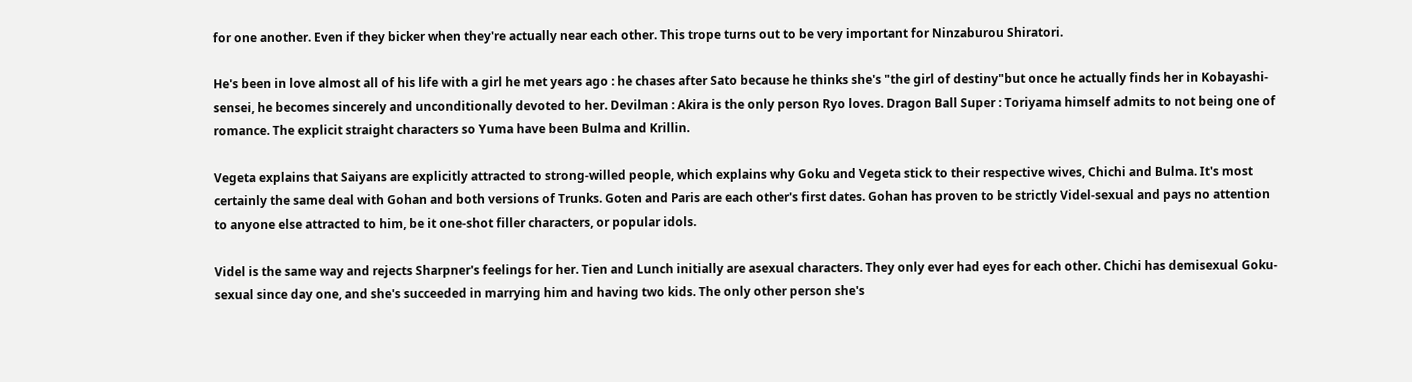for one another. Even if they bicker when they're actually near each other. This trope turns out to be very important for Ninzaburou Shiratori.

He's been in love almost all of his life with a girl he met years ago : he chases after Sato because he thinks she's "the girl of destiny"but once he actually finds her in Kobayashi-sensei, he becomes sincerely and unconditionally devoted to her. Devilman : Akira is the only person Ryo loves. Dragon Ball Super : Toriyama himself admits to not being one of romance. The explicit straight characters so Yuma have been Bulma and Krillin.

Vegeta explains that Saiyans are explicitly attracted to strong-willed people, which explains why Goku and Vegeta stick to their respective wives, Chichi and Bulma. It's most certainly the same deal with Gohan and both versions of Trunks. Goten and Paris are each other's first dates. Gohan has proven to be strictly Videl-sexual and pays no attention to anyone else attracted to him, be it one-shot filler characters, or popular idols.

Videl is the same way and rejects Sharpner's feelings for her. Tien and Lunch initially are asexual characters. They only ever had eyes for each other. Chichi has demisexual Goku-sexual since day one, and she's succeeded in marrying him and having two kids. The only other person she's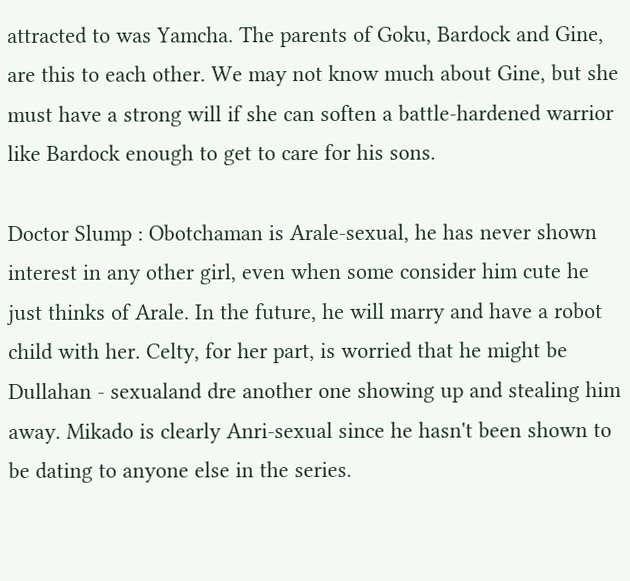attracted to was Yamcha. The parents of Goku, Bardock and Gine, are this to each other. We may not know much about Gine, but she must have a strong will if she can soften a battle-hardened warrior like Bardock enough to get to care for his sons.

Doctor Slump : Obotchaman is Arale-sexual, he has never shown interest in any other girl, even when some consider him cute he just thinks of Arale. In the future, he will marry and have a robot child with her. Celty, for her part, is worried that he might be Dullahan - sexualand dre another one showing up and stealing him away. Mikado is clearly Anri-sexual since he hasn't been shown to be dating to anyone else in the series.